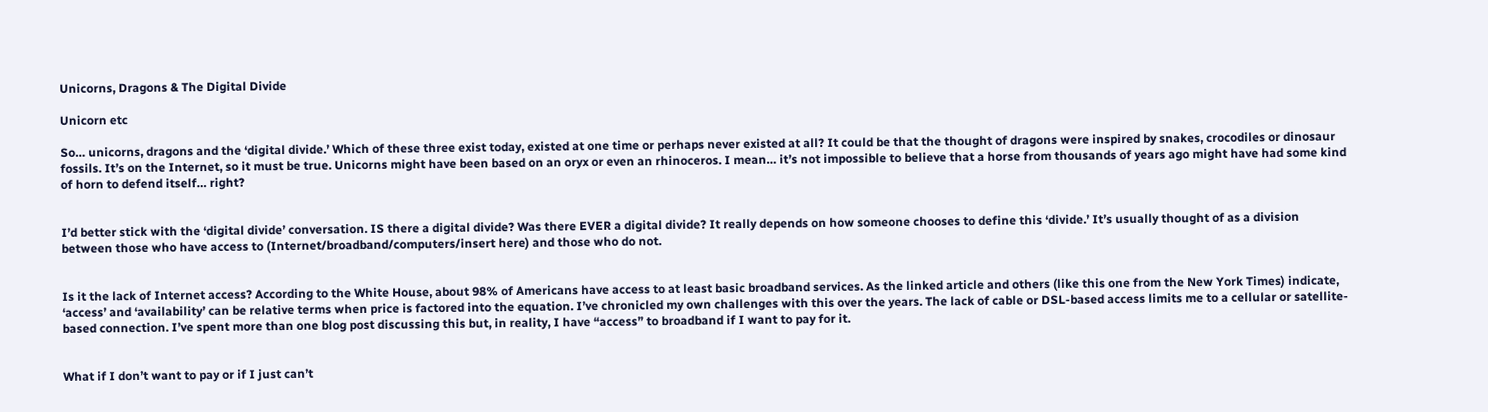Unicorns, Dragons & The Digital Divide

Unicorn etc

So… unicorns, dragons and the ‘digital divide.’ Which of these three exist today, existed at one time or perhaps never existed at all? It could be that the thought of dragons were inspired by snakes, crocodiles or dinosaur fossils. It’s on the Internet, so it must be true. Unicorns might have been based on an oryx or even an rhinoceros. I mean… it’s not impossible to believe that a horse from thousands of years ago might have had some kind of horn to defend itself… right?


I’d better stick with the ‘digital divide’ conversation. IS there a digital divide? Was there EVER a digital divide? It really depends on how someone chooses to define this ‘divide.’ It’s usually thought of as a division between those who have access to (Internet/broadband/computers/insert here) and those who do not.


Is it the lack of Internet access? According to the White House, about 98% of Americans have access to at least basic broadband services. As the linked article and others (like this one from the New York Times) indicate, ‘access’ and ‘availability’ can be relative terms when price is factored into the equation. I’ve chronicled my own challenges with this over the years. The lack of cable or DSL-based access limits me to a cellular or satellite-based connection. I’ve spent more than one blog post discussing this but, in reality, I have “access” to broadband if I want to pay for it.


What if I don’t want to pay or if I just can’t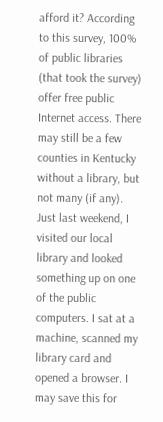afford it? According to this survey, 100% of public libraries (that took the survey) offer free public Internet access. There may still be a few counties in Kentucky without a library, but not many (if any). Just last weekend, I visited our local library and looked something up on one of the public computers. I sat at a machine, scanned my library card and opened a browser. I may save this for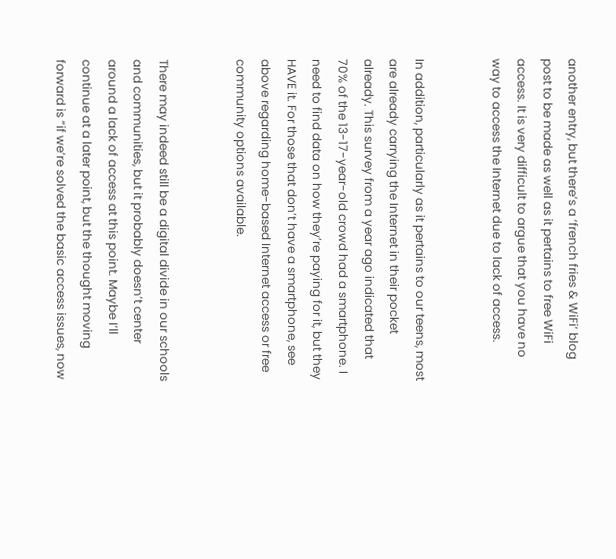another entry, but there’s a ‘french fries & WiFi’ blog post to be made as well as it pertains to free WiFi access. It is very difficult to argue that you have no way to access the Internet due to lack of access.


In addition, particularly as it pertains to our teens, most are already carrying the Internet in their pocket already. This survey from a year ago indicated that 70% of the 13-17-year-old crowd had a smartphone. I need to find data on how they’re paying for it, but they HAVE it. For those that don’t have a smartphone, see above regarding home-based Internet access or free community options available.


There may indeed still be a digital divide in our schools and communities, but it probably doesn’t center around a lack of access at this point. Maybe I’ll continue at a later point, but the thought moving forward is “if we’re solved the basic access issues, now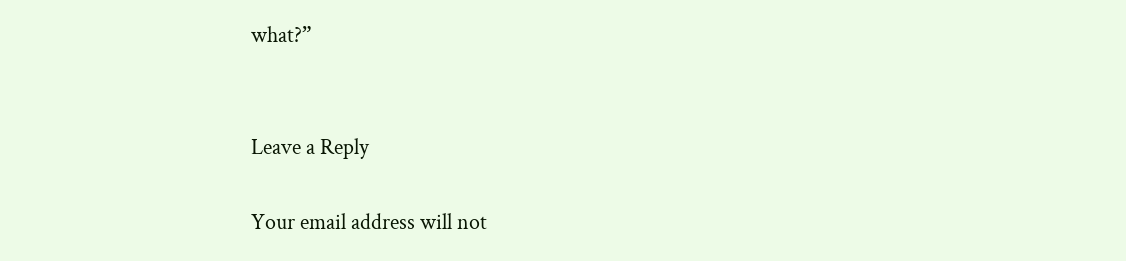what?”


Leave a Reply

Your email address will not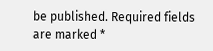be published. Required fields are marked *